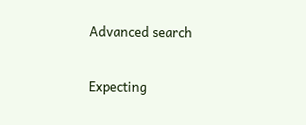Advanced search

Expecting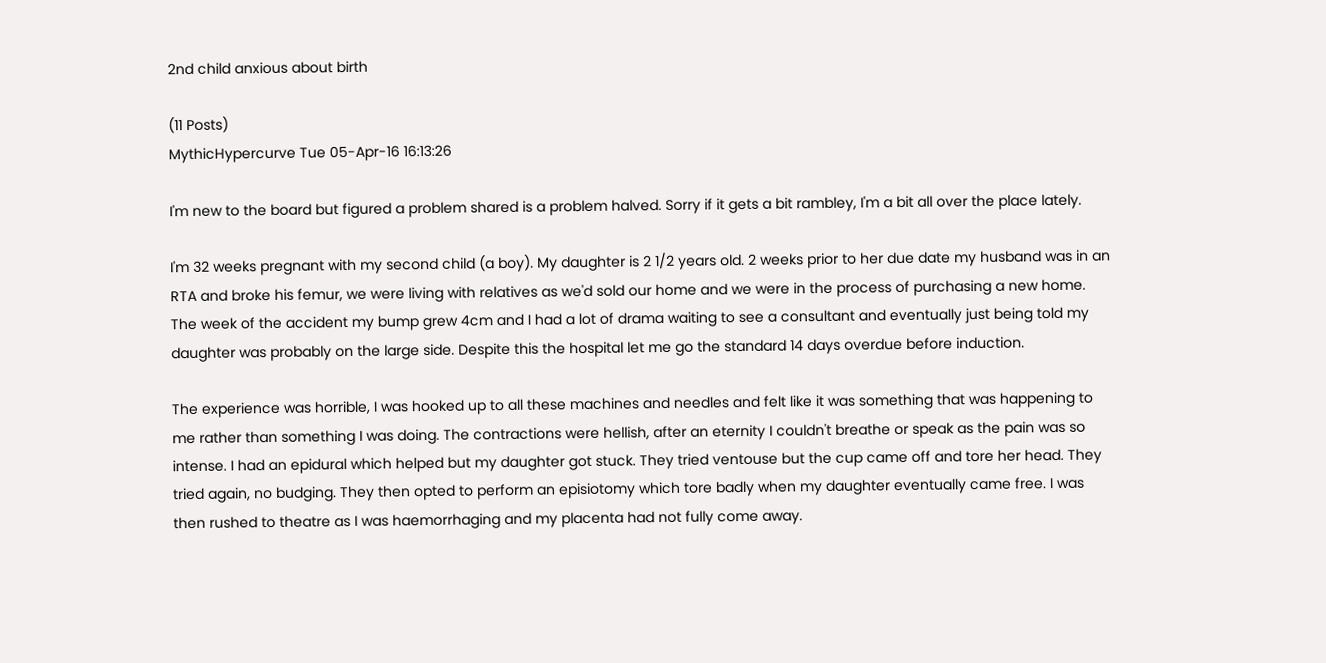2nd child anxious about birth

(11 Posts)
MythicHypercurve Tue 05-Apr-16 16:13:26

I'm new to the board but figured a problem shared is a problem halved. Sorry if it gets a bit rambley, I'm a bit all over the place lately.

I'm 32 weeks pregnant with my second child (a boy). My daughter is 2 1/2 years old. 2 weeks prior to her due date my husband was in an RTA and broke his femur, we were living with relatives as we'd sold our home and we were in the process of purchasing a new home. The week of the accident my bump grew 4cm and I had a lot of drama waiting to see a consultant and eventually just being told my daughter was probably on the large side. Despite this the hospital let me go the standard 14 days overdue before induction.

The experience was horrible, I was hooked up to all these machines and needles and felt like it was something that was happening to me rather than something I was doing. The contractions were hellish, after an eternity I couldn't breathe or speak as the pain was so intense. I had an epidural which helped but my daughter got stuck. They tried ventouse but the cup came off and tore her head. They tried again, no budging. They then opted to perform an episiotomy which tore badly when my daughter eventually came free. I was then rushed to theatre as I was haemorrhaging and my placenta had not fully come away.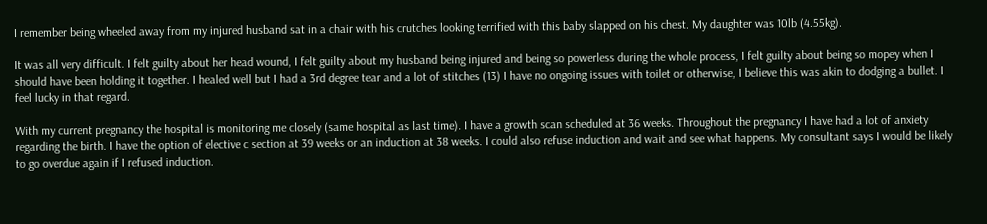I remember being wheeled away from my injured husband sat in a chair with his crutches looking terrified with this baby slapped on his chest. My daughter was 10lb (4.55kg).

It was all very difficult. I felt guilty about her head wound, I felt guilty about my husband being injured and being so powerless during the whole process, I felt guilty about being so mopey when I should have been holding it together. I healed well but I had a 3rd degree tear and a lot of stitches (13) I have no ongoing issues with toilet or otherwise, I believe this was akin to dodging a bullet. I feel lucky in that regard.

With my current pregnancy the hospital is monitoring me closely (same hospital as last time). I have a growth scan scheduled at 36 weeks. Throughout the pregnancy I have had a lot of anxiety regarding the birth. I have the option of elective c section at 39 weeks or an induction at 38 weeks. I could also refuse induction and wait and see what happens. My consultant says I would be likely to go overdue again if I refused induction.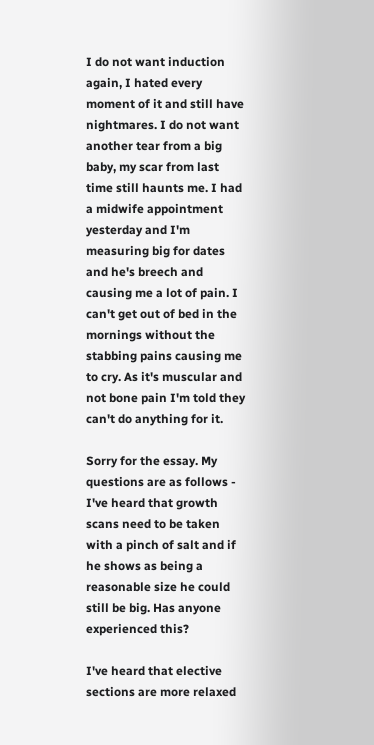I do not want induction again, I hated every moment of it and still have nightmares. I do not want another tear from a big baby, my scar from last time still haunts me. I had a midwife appointment yesterday and I'm measuring big for dates and he's breech and causing me a lot of pain. I can't get out of bed in the mornings without the stabbing pains causing me to cry. As it's muscular and not bone pain I'm told they can't do anything for it.

Sorry for the essay. My questions are as follows -
I've heard that growth scans need to be taken with a pinch of salt and if he shows as being a reasonable size he could still be big. Has anyone experienced this?

I've heard that elective sections are more relaxed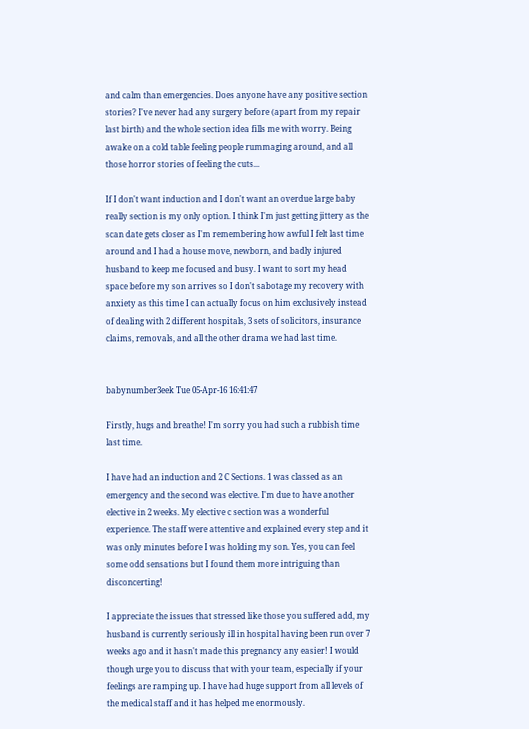and calm than emergencies. Does anyone have any positive section stories? I've never had any surgery before (apart from my repair last birth) and the whole section idea fills me with worry. Being awake on a cold table feeling people rummaging around, and all those horror stories of feeling the cuts...

If I don't want induction and I don't want an overdue large baby really section is my only option. I think I'm just getting jittery as the scan date gets closer as I'm remembering how awful I felt last time around and I had a house move, newborn, and badly injured husband to keep me focused and busy. I want to sort my head space before my son arrives so I don't sabotage my recovery with anxiety as this time I can actually focus on him exclusively instead of dealing with 2 different hospitals, 3 sets of solicitors, insurance claims, removals, and all the other drama we had last time.


babynumber3eek Tue 05-Apr-16 16:41:47

Firstly, hugs and breathe! I'm sorry you had such a rubbish time last time.

I have had an induction and 2 C Sections. 1 was classed as an emergency and the second was elective. I'm due to have another elective in 2 weeks. My elective c section was a wonderful experience. The staff were attentive and explained every step and it was only minutes before I was holding my son. Yes, you can feel some odd sensations but I found them more intriguing than disconcerting!

I appreciate the issues that stressed like those you suffered add, my husband is currently seriously ill in hospital having been run over 7 weeks ago and it hasn't made this pregnancy any easier! I would though urge you to discuss that with your team, especially if your feelings are ramping up. I have had huge support from all levels of the medical staff and it has helped me enormously.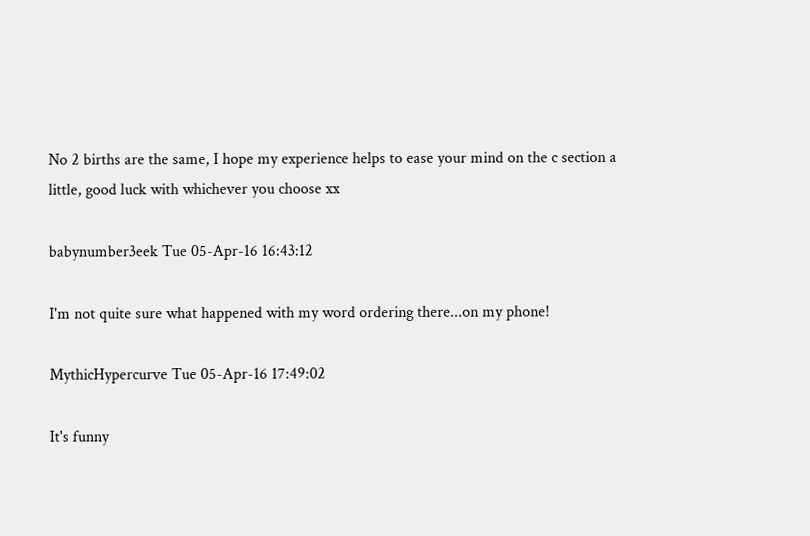No 2 births are the same, I hope my experience helps to ease your mind on the c section a little, good luck with whichever you choose xx

babynumber3eek Tue 05-Apr-16 16:43:12

I'm not quite sure what happened with my word ordering there...on my phone!

MythicHypercurve Tue 05-Apr-16 17:49:02

It's funny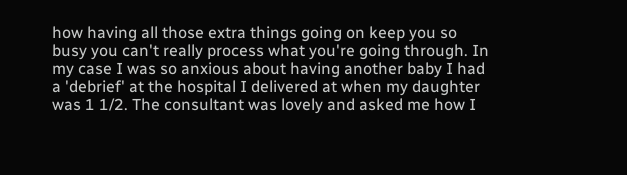how having all those extra things going on keep you so busy you can't really process what you're going through. In my case I was so anxious about having another baby I had a 'debrief' at the hospital I delivered at when my daughter was 1 1/2. The consultant was lovely and asked me how I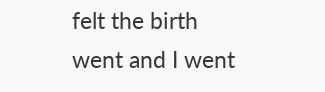felt the birth went and I went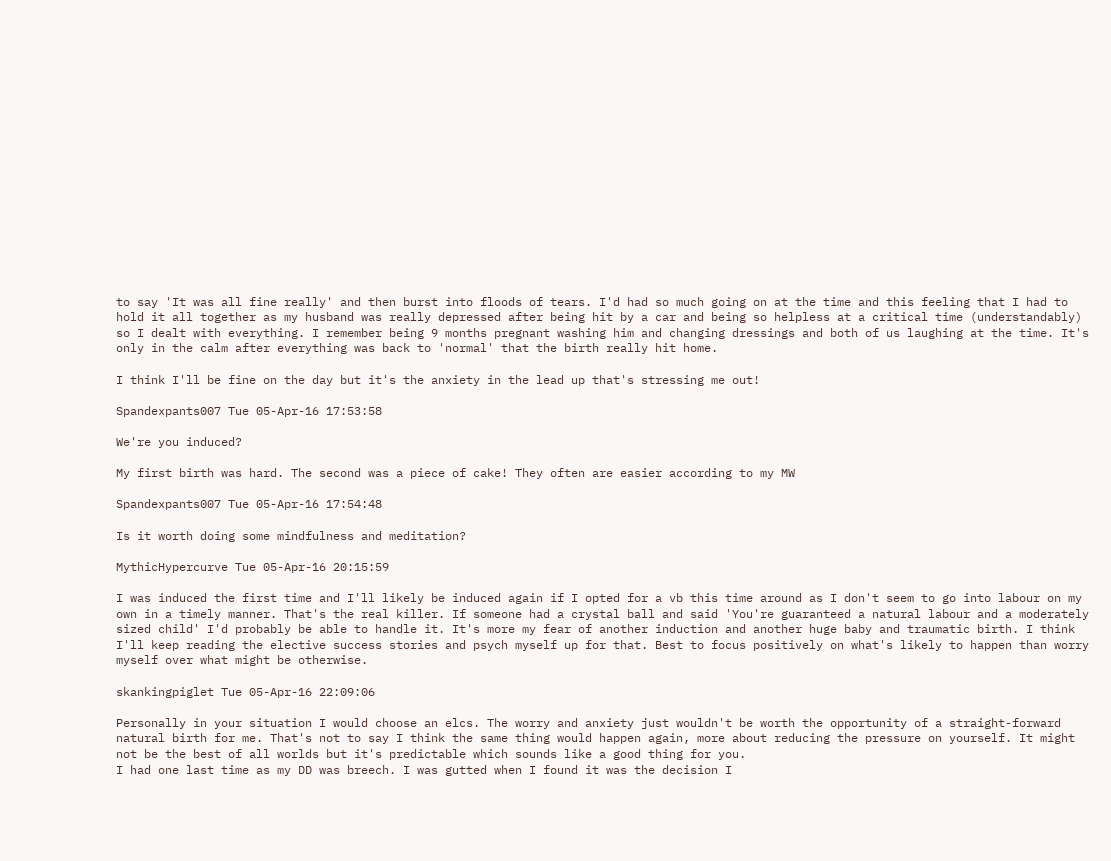to say 'It was all fine really' and then burst into floods of tears. I'd had so much going on at the time and this feeling that I had to hold it all together as my husband was really depressed after being hit by a car and being so helpless at a critical time (understandably) so I dealt with everything. I remember being 9 months pregnant washing him and changing dressings and both of us laughing at the time. It's only in the calm after everything was back to 'normal' that the birth really hit home.

I think I'll be fine on the day but it's the anxiety in the lead up that's stressing me out!

Spandexpants007 Tue 05-Apr-16 17:53:58

We're you induced?

My first birth was hard. The second was a piece of cake! They often are easier according to my MW

Spandexpants007 Tue 05-Apr-16 17:54:48

Is it worth doing some mindfulness and meditation?

MythicHypercurve Tue 05-Apr-16 20:15:59

I was induced the first time and I'll likely be induced again if I opted for a vb this time around as I don't seem to go into labour on my own in a timely manner. That's the real killer. If someone had a crystal ball and said 'You're guaranteed a natural labour and a moderately sized child' I'd probably be able to handle it. It's more my fear of another induction and another huge baby and traumatic birth. I think I'll keep reading the elective success stories and psych myself up for that. Best to focus positively on what's likely to happen than worry myself over what might be otherwise.

skankingpiglet Tue 05-Apr-16 22:09:06

Personally in your situation I would choose an elcs. The worry and anxiety just wouldn't be worth the opportunity of a straight-forward natural birth for me. That's not to say I think the same thing would happen again, more about reducing the pressure on yourself. It might not be the best of all worlds but it's predictable which sounds like a good thing for you.
I had one last time as my DD was breech. I was gutted when I found it was the decision I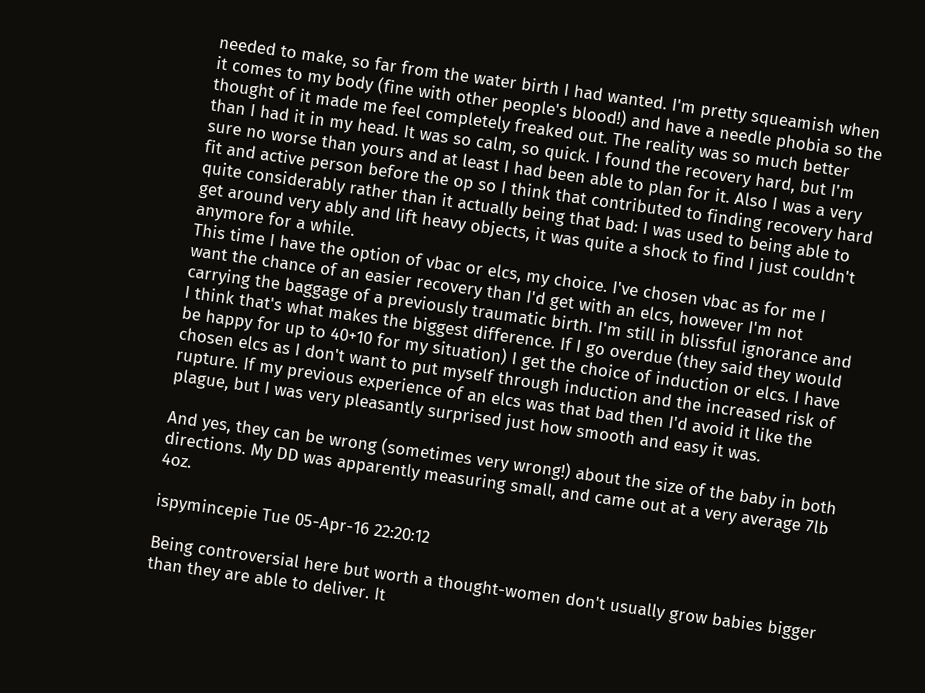needed to make, so far from the water birth I had wanted. I'm pretty squeamish when it comes to my body (fine with other people's blood!) and have a needle phobia so the thought of it made me feel completely freaked out. The reality was so much better than I had it in my head. It was so calm, so quick. I found the recovery hard, but I'm sure no worse than yours and at least I had been able to plan for it. Also I was a very fit and active person before the op so I think that contributed to finding recovery hard quite considerably rather than it actually being that bad: I was used to being able to get around very ably and lift heavy objects, it was quite a shock to find I just couldn't anymore for a while.
This time I have the option of vbac or elcs, my choice. I've chosen vbac as for me I want the chance of an easier recovery than I'd get with an elcs, however I'm not carrying the baggage of a previously traumatic birth. I'm still in blissful ignorance and I think that's what makes the biggest difference. If I go overdue (they said they would be happy for up to 40+10 for my situation) I get the choice of induction or elcs. I have chosen elcs as I don't want to put myself through induction and the increased risk of rupture. If my previous experience of an elcs was that bad then I'd avoid it like the plague, but I was very pleasantly surprised just how smooth and easy it was.

And yes, they can be wrong (sometimes very wrong!) about the size of the baby in both directions. My DD was apparently measuring small, and came out at a very average 7lb 4oz.

ispymincepie Tue 05-Apr-16 22:20:12

Being controversial here but worth a thought-women don't usually grow babies bigger than they are able to deliver. It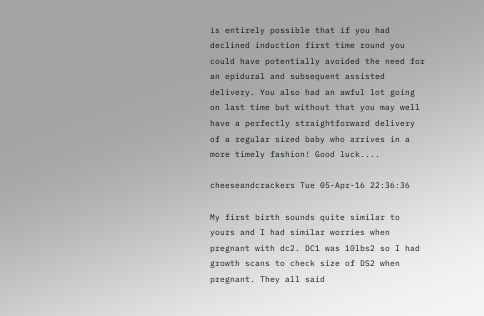is entirely possible that if you had declined induction first time round you could have potentially avoided the need for an epidural and subsequent assisted delivery. You also had an awful lot going on last time but without that you may well have a perfectly straightforward delivery of a regular sized baby who arrives in a more timely fashion! Good luck....

cheeseandcrackers Tue 05-Apr-16 22:36:36

My first birth sounds quite similar to yours and I had similar worries when pregnant with dc2. DC1 was 10lbs2 so I had growth scans to check size of DS2 when pregnant. They all said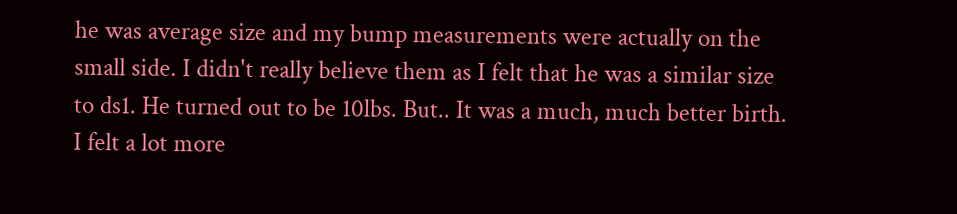he was average size and my bump measurements were actually on the small side. I didn't really believe them as I felt that he was a similar size to ds1. He turned out to be 10lbs. But.. It was a much, much better birth. I felt a lot more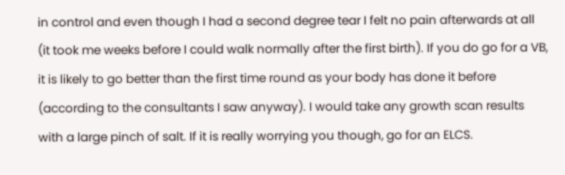in control and even though I had a second degree tear I felt no pain afterwards at all (it took me weeks before I could walk normally after the first birth). If you do go for a VB, it is likely to go better than the first time round as your body has done it before (according to the consultants I saw anyway). I would take any growth scan results with a large pinch of salt. If it is really worrying you though, go for an ELCS.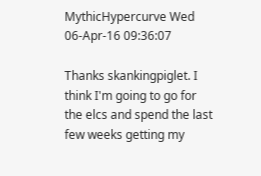MythicHypercurve Wed 06-Apr-16 09:36:07

Thanks skankingpiglet. I think I'm going to go for the elcs and spend the last few weeks getting my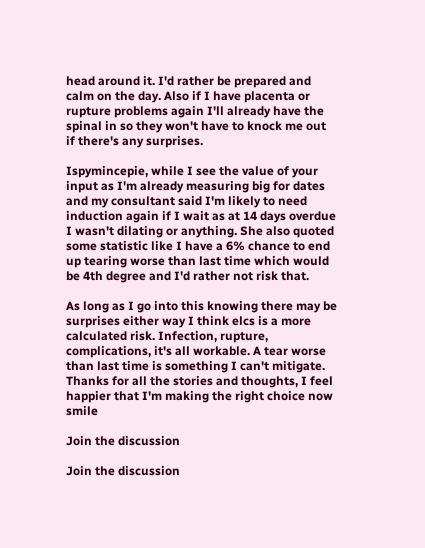head around it. I'd rather be prepared and calm on the day. Also if I have placenta or rupture problems again I'll already have the spinal in so they won't have to knock me out if there's any surprises.

Ispymincepie, while I see the value of your input as I'm already measuring big for dates and my consultant said I'm likely to need induction again if I wait as at 14 days overdue I wasn't dilating or anything. She also quoted some statistic like I have a 6% chance to end up tearing worse than last time which would be 4th degree and I'd rather not risk that.

As long as I go into this knowing there may be surprises either way I think elcs is a more calculated risk. Infection, rupture, complications, it's all workable. A tear worse than last time is something I can't mitigate. Thanks for all the stories and thoughts, I feel happier that I'm making the right choice now smile

Join the discussion

Join the discussion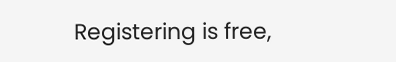Registering is free,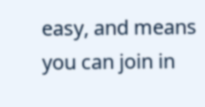easy, and means you can join in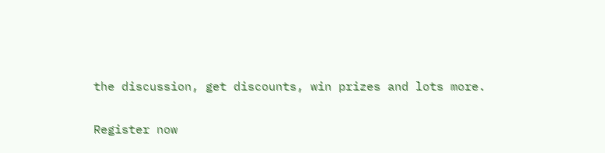the discussion, get discounts, win prizes and lots more.

Register now